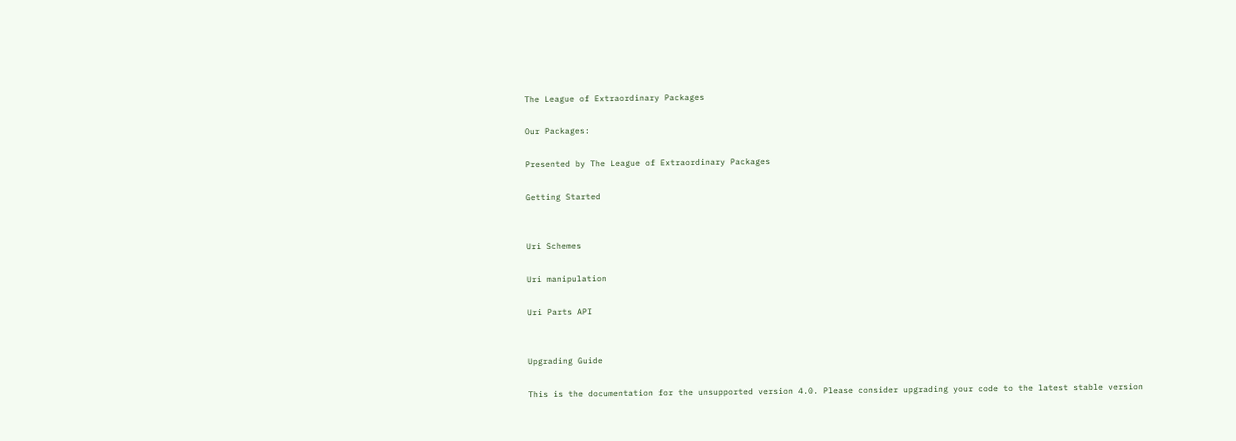The League of Extraordinary Packages

Our Packages:

Presented by The League of Extraordinary Packages

Getting Started


Uri Schemes

Uri manipulation

Uri Parts API


Upgrading Guide

This is the documentation for the unsupported version 4.0. Please consider upgrading your code to the latest stable version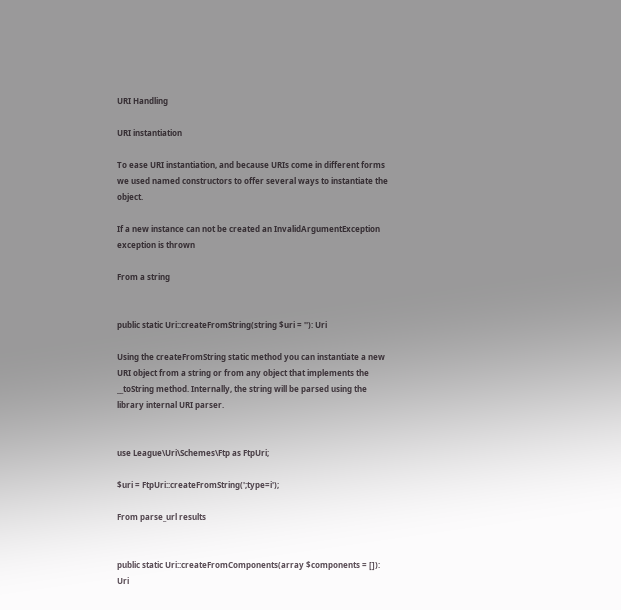URI Handling

URI instantiation

To ease URI instantiation, and because URIs come in different forms we used named constructors to offer several ways to instantiate the object.

If a new instance can not be created an InvalidArgumentException exception is thrown

From a string


public static Uri::createFromString(string $uri = ''): Uri

Using the createFromString static method you can instantiate a new URI object from a string or from any object that implements the __toString method. Internally, the string will be parsed using the library internal URI parser.


use League\Uri\Schemes\Ftp as FtpUri;

$uri = FtpUri::createFromString(';type=i');

From parse_url results


public static Uri::createFromComponents(array $components = []): Uri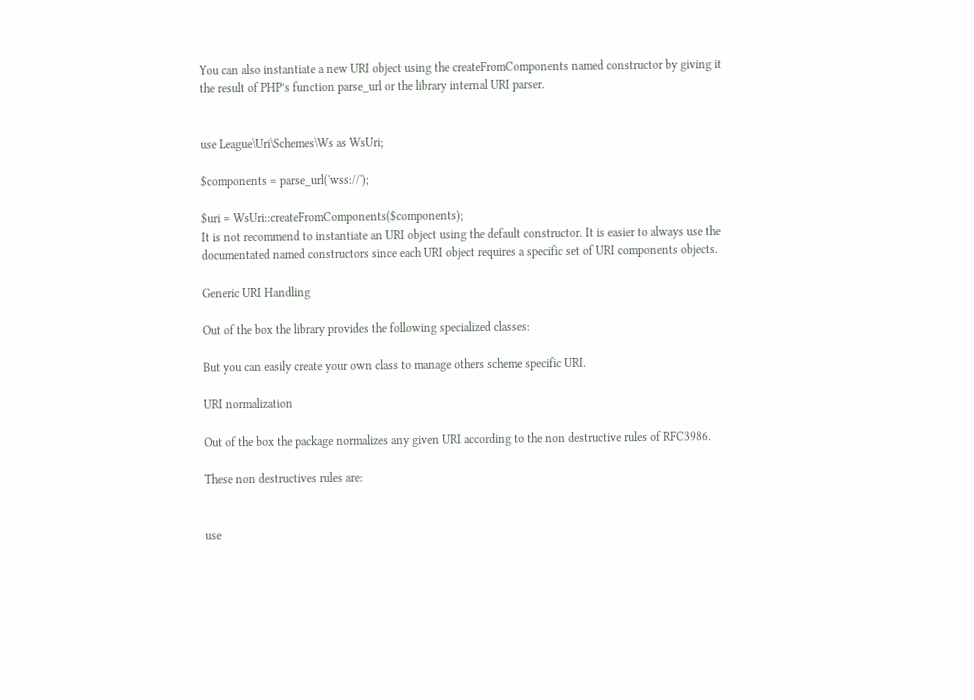You can also instantiate a new URI object using the createFromComponents named constructor by giving it the result of PHP’s function parse_url or the library internal URI parser.


use League\Uri\Schemes\Ws as WsUri;

$components = parse_url('wss://');

$uri = WsUri::createFromComponents($components);
It is not recommend to instantiate an URI object using the default constructor. It is easier to always use the documentated named constructors since each URI object requires a specific set of URI components objects.

Generic URI Handling

Out of the box the library provides the following specialized classes:

But you can easily create your own class to manage others scheme specific URI.

URI normalization

Out of the box the package normalizes any given URI according to the non destructive rules of RFC3986.

These non destructives rules are:


use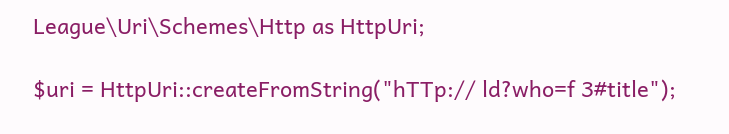League\Uri\Schemes\Http as HttpUri;

$uri = HttpUri::createFromString("hTTp:// ld?who=f 3#title");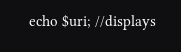echo $uri; //displays